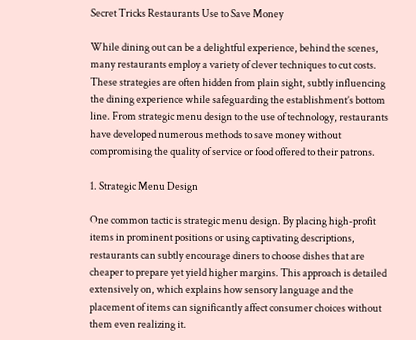Secret Tricks Restaurants Use to Save Money

While dining out can be a delightful experience, behind the scenes, many restaurants employ a variety of clever techniques to cut costs. These strategies are often hidden from plain sight, subtly influencing the dining experience while safeguarding the establishment’s bottom line. From strategic menu design to the use of technology, restaurants have developed numerous methods to save money without compromising the quality of service or food offered to their patrons.

1. Strategic Menu Design

One common tactic is strategic menu design. By placing high-profit items in prominent positions or using captivating descriptions, restaurants can subtly encourage diners to choose dishes that are cheaper to prepare yet yield higher margins. This approach is detailed extensively on, which explains how sensory language and the placement of items can significantly affect consumer choices without them even realizing it.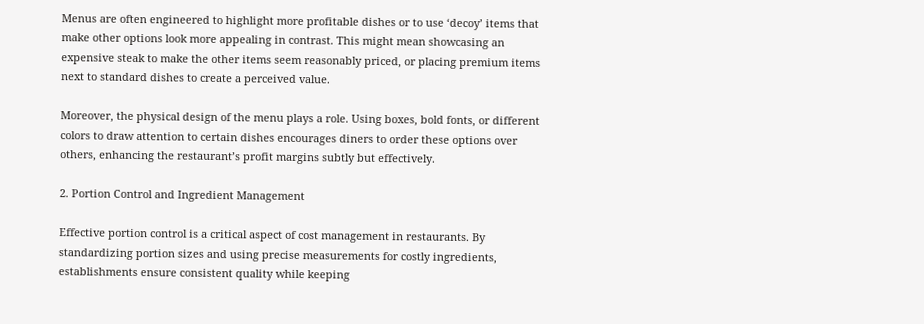Menus are often engineered to highlight more profitable dishes or to use ‘decoy’ items that make other options look more appealing in contrast. This might mean showcasing an expensive steak to make the other items seem reasonably priced, or placing premium items next to standard dishes to create a perceived value.

Moreover, the physical design of the menu plays a role. Using boxes, bold fonts, or different colors to draw attention to certain dishes encourages diners to order these options over others, enhancing the restaurant’s profit margins subtly but effectively.

2. Portion Control and Ingredient Management

Effective portion control is a critical aspect of cost management in restaurants. By standardizing portion sizes and using precise measurements for costly ingredients, establishments ensure consistent quality while keeping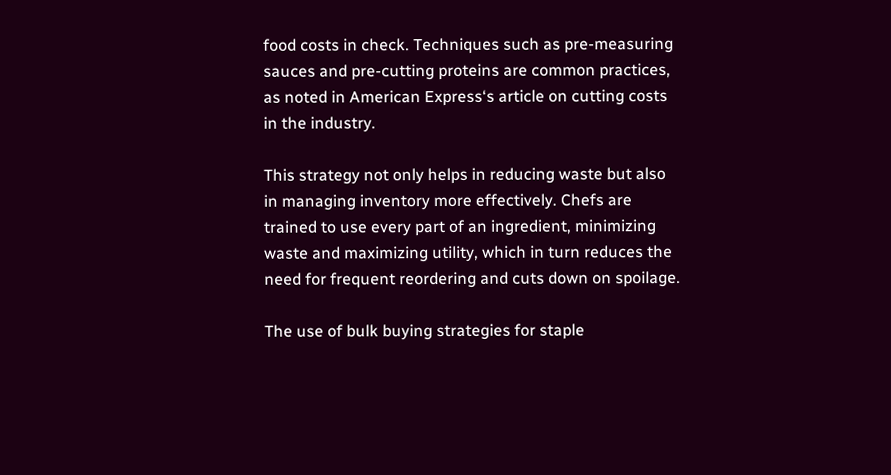food costs in check. Techniques such as pre-measuring sauces and pre-cutting proteins are common practices, as noted in American Express‘s article on cutting costs in the industry.

This strategy not only helps in reducing waste but also in managing inventory more effectively. Chefs are trained to use every part of an ingredient, minimizing waste and maximizing utility, which in turn reduces the need for frequent reordering and cuts down on spoilage.

The use of bulk buying strategies for staple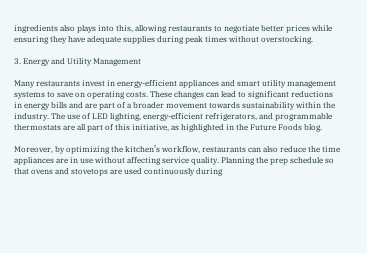ingredients also plays into this, allowing restaurants to negotiate better prices while ensuring they have adequate supplies during peak times without overstocking.

3. Energy and Utility Management

Many restaurants invest in energy-efficient appliances and smart utility management systems to save on operating costs. These changes can lead to significant reductions in energy bills and are part of a broader movement towards sustainability within the industry. The use of LED lighting, energy-efficient refrigerators, and programmable thermostats are all part of this initiative, as highlighted in the Future Foods blog.

Moreover, by optimizing the kitchen’s workflow, restaurants can also reduce the time appliances are in use without affecting service quality. Planning the prep schedule so that ovens and stovetops are used continuously during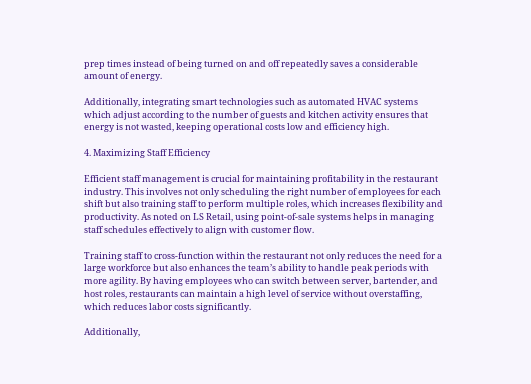prep times instead of being turned on and off repeatedly saves a considerable amount of energy.

Additionally, integrating smart technologies such as automated HVAC systems which adjust according to the number of guests and kitchen activity ensures that energy is not wasted, keeping operational costs low and efficiency high.

4. Maximizing Staff Efficiency

Efficient staff management is crucial for maintaining profitability in the restaurant industry. This involves not only scheduling the right number of employees for each shift but also training staff to perform multiple roles, which increases flexibility and productivity. As noted on LS Retail, using point-of-sale systems helps in managing staff schedules effectively to align with customer flow.

Training staff to cross-function within the restaurant not only reduces the need for a large workforce but also enhances the team’s ability to handle peak periods with more agility. By having employees who can switch between server, bartender, and host roles, restaurants can maintain a high level of service without overstaffing, which reduces labor costs significantly.

Additionally,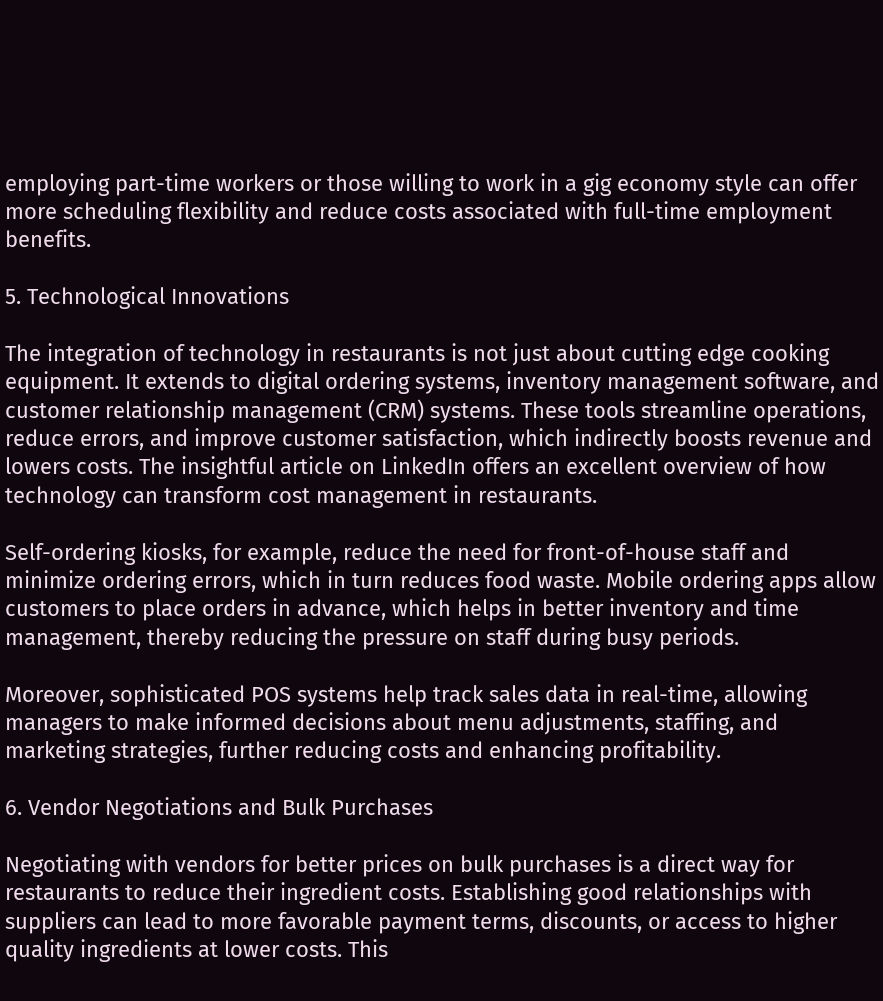employing part-time workers or those willing to work in a gig economy style can offer more scheduling flexibility and reduce costs associated with full-time employment benefits.

5. Technological Innovations

The integration of technology in restaurants is not just about cutting edge cooking equipment. It extends to digital ordering systems, inventory management software, and customer relationship management (CRM) systems. These tools streamline operations, reduce errors, and improve customer satisfaction, which indirectly boosts revenue and lowers costs. The insightful article on LinkedIn offers an excellent overview of how technology can transform cost management in restaurants.

Self-ordering kiosks, for example, reduce the need for front-of-house staff and minimize ordering errors, which in turn reduces food waste. Mobile ordering apps allow customers to place orders in advance, which helps in better inventory and time management, thereby reducing the pressure on staff during busy periods.

Moreover, sophisticated POS systems help track sales data in real-time, allowing managers to make informed decisions about menu adjustments, staffing, and marketing strategies, further reducing costs and enhancing profitability.

6. Vendor Negotiations and Bulk Purchases

Negotiating with vendors for better prices on bulk purchases is a direct way for restaurants to reduce their ingredient costs. Establishing good relationships with suppliers can lead to more favorable payment terms, discounts, or access to higher quality ingredients at lower costs. This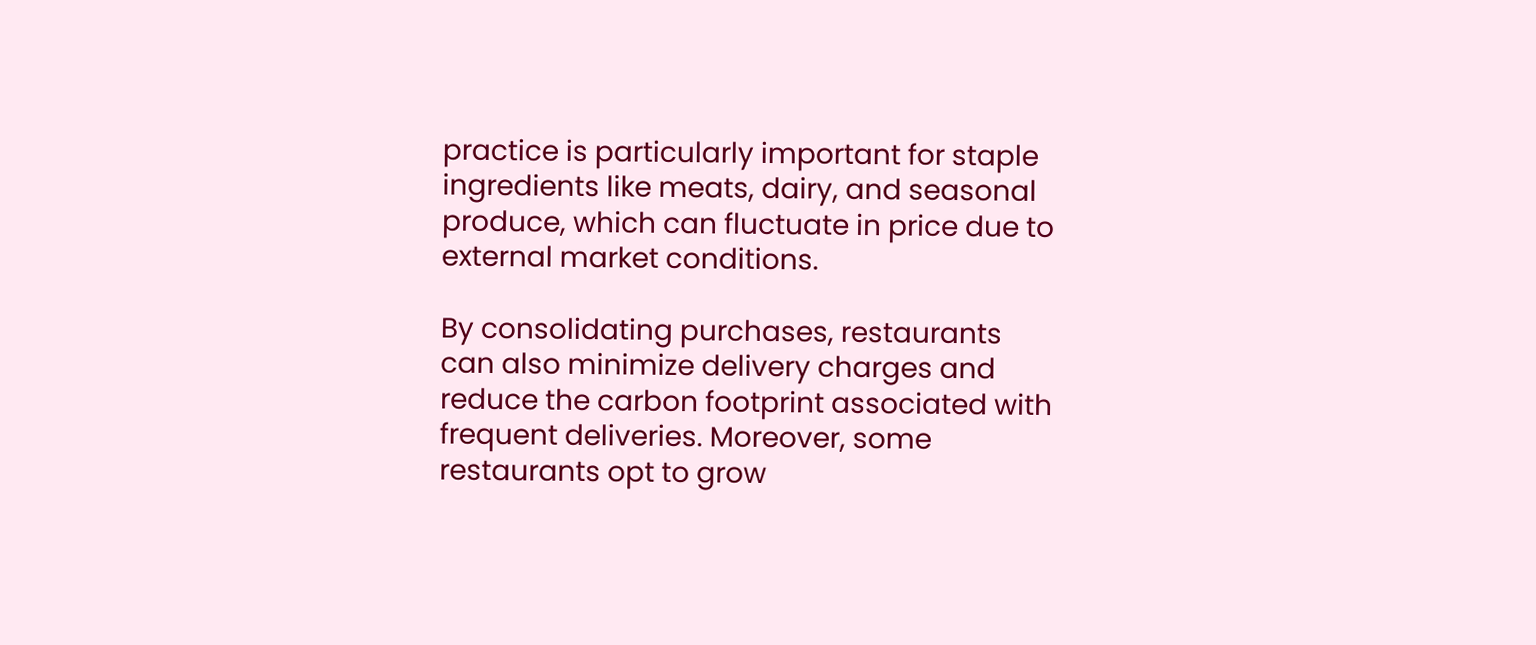practice is particularly important for staple ingredients like meats, dairy, and seasonal produce, which can fluctuate in price due to external market conditions.

By consolidating purchases, restaurants can also minimize delivery charges and reduce the carbon footprint associated with frequent deliveries. Moreover, some restaurants opt to grow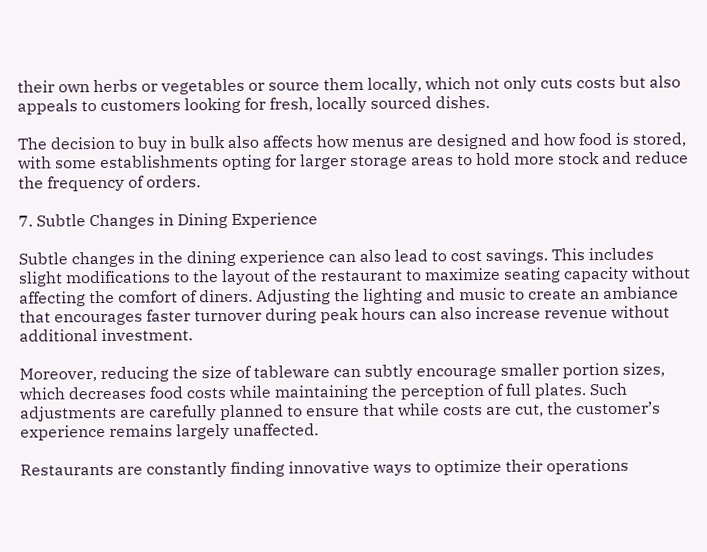their own herbs or vegetables or source them locally, which not only cuts costs but also appeals to customers looking for fresh, locally sourced dishes.

The decision to buy in bulk also affects how menus are designed and how food is stored, with some establishments opting for larger storage areas to hold more stock and reduce the frequency of orders.

7. Subtle Changes in Dining Experience

Subtle changes in the dining experience can also lead to cost savings. This includes slight modifications to the layout of the restaurant to maximize seating capacity without affecting the comfort of diners. Adjusting the lighting and music to create an ambiance that encourages faster turnover during peak hours can also increase revenue without additional investment.

Moreover, reducing the size of tableware can subtly encourage smaller portion sizes, which decreases food costs while maintaining the perception of full plates. Such adjustments are carefully planned to ensure that while costs are cut, the customer’s experience remains largely unaffected.

Restaurants are constantly finding innovative ways to optimize their operations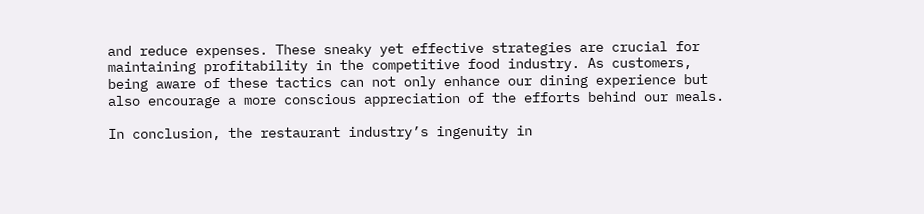and reduce expenses. These sneaky yet effective strategies are crucial for maintaining profitability in the competitive food industry. As customers, being aware of these tactics can not only enhance our dining experience but also encourage a more conscious appreciation of the efforts behind our meals.

In conclusion, the restaurant industry’s ingenuity in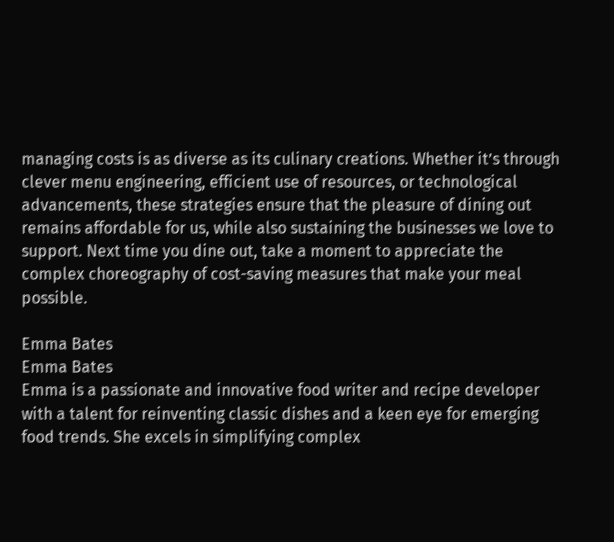managing costs is as diverse as its culinary creations. Whether it’s through clever menu engineering, efficient use of resources, or technological advancements, these strategies ensure that the pleasure of dining out remains affordable for us, while also sustaining the businesses we love to support. Next time you dine out, take a moment to appreciate the complex choreography of cost-saving measures that make your meal possible.

Emma Bates
Emma Bates
Emma is a passionate and innovative food writer and recipe developer with a talent for reinventing classic dishes and a keen eye for emerging food trends. She excels in simplifying complex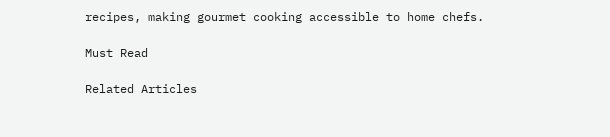recipes, making gourmet cooking accessible to home chefs.

Must Read

Related Articles